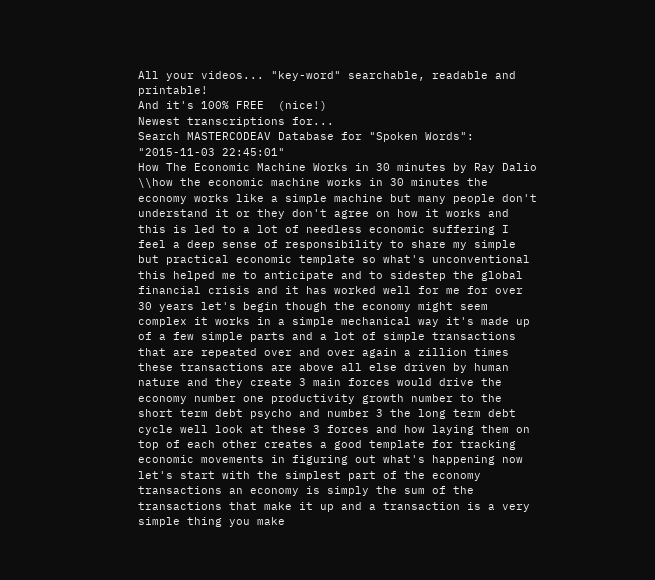All your videos... "key-word" searchable, readable and printable!
And it's 100% FREE  (nice!)
Newest transcriptions for...
Search MASTERCODEAV Database for "Spoken Words":
"2015-11-03 22:45:01"
How The Economic Machine Works in 30 minutes by Ray Dalio
\\how the economic machine works in 30 minutes the economy works like a simple machine but many people don't understand it or they don't agree on how it works and this is led to a lot of needless economic suffering I feel a deep sense of responsibility to share my simple but practical economic template so what's unconventional this helped me to anticipate and to sidestep the global financial crisis and it has worked well for me for over 30 years let's begin though the economy might seem complex it works in a simple mechanical way it's made up of a few simple parts and a lot of simple transactions that are repeated over and over again a zillion times these transactions are above all else driven by human nature and they create 3 main forces would drive the economy number one productivity growth number to the short term debt psycho and number 3 the long term debt cycle well look at these 3 forces and how laying them on top of each other creates a good template for tracking economic movements in figuring out what's happening now let's start with the simplest part of the economy transactions an economy is simply the sum of the transactions that make it up and a transaction is a very simple thing you make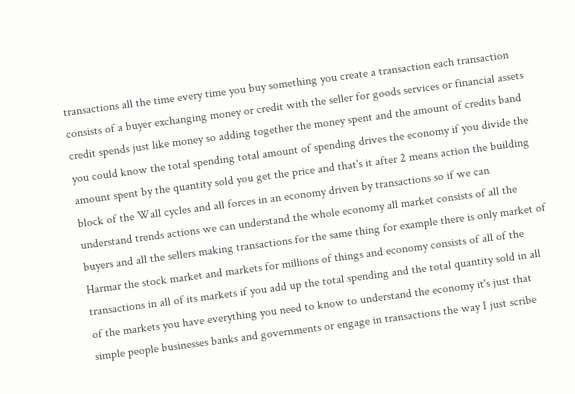transactions all the time every time you buy something you create a transaction each transaction consists of a buyer exchanging money or credit with the seller for goods services or financial assets credit spends just like money so adding together the money spent and the amount of credits band you could know the total spending total amount of spending drives the economy if you divide the amount spent by the quantity sold you get the price and that's it after 2 means action the building block of the Wall cycles and all forces in an economy driven by transactions so if we can understand trends actions we can understand the whole economy all market consists of all the buyers and all the sellers making transactions for the same thing for example there is only market of Harmar the stock market and markets for millions of things and economy consists of all of the transactions in all of its markets if you add up the total spending and the total quantity sold in all of the markets you have everything you need to know to understand the economy it's just that simple people businesses banks and governments or engage in transactions the way I just scribe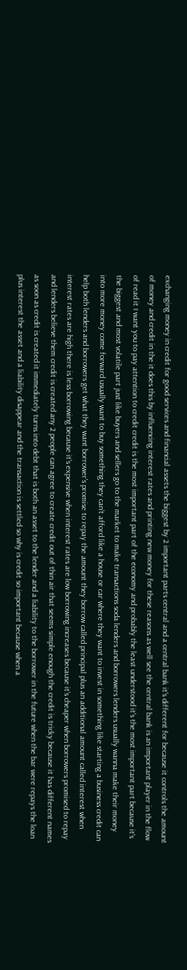exchanging money in credit for good services and financial assets the biggest by 2 important parts central and a central bank it's different for because it controls the amount of money and credit in the it does this by influencing interest rates and printing new money for these reasons as well see the central bank is an important player in the flow of read it I want you to pay attention to credit credit is the most important part of the economy and probably the least understood it's the most important part because it's the biggest and most volatile part just like buyers and sellers go to the market to make transactions soda lenders and borrowers lenders usually wanna make their money into more money come forward usually want to buy something they can't afford like a house or car where they want to invest in something like starting a business credit can help both lenders and borrowers get what they want borrower's promise to repay the amount they borrow called principal plus an additional amount called interest when interest rates are high there is less borrowing because it's expensive when interest rates are low borrowing increases because it's cheaper when borrowers promised to repay and lenders believe them credit is created any 2 people can agree to create credit out of thin air that seems simple enough the credit is tricky because it has different names as soon as credit is created it immediately turns into debt that is both an asset to the lender and a liability to the borrower in the future when the bar were repays the loan plus interest the asset and a liability disappear and the transaction is settled so why is credit so important because when a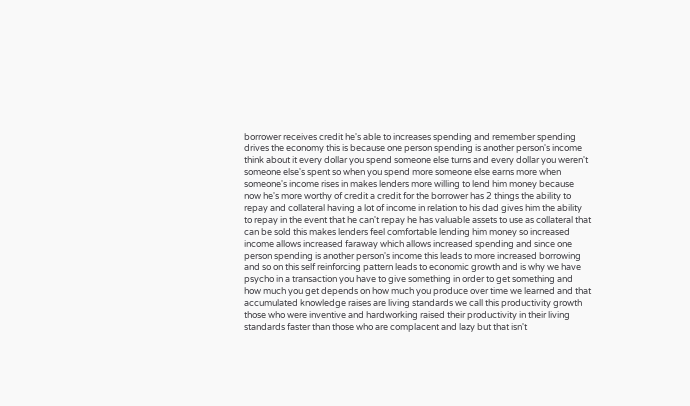borrower receives credit he's able to increases spending and remember spending drives the economy this is because one person spending is another person's income think about it every dollar you spend someone else turns and every dollar you weren't someone else's spent so when you spend more someone else earns more when someone's income rises in makes lenders more willing to lend him money because now he's more worthy of credit a credit for the borrower has 2 things the ability to repay and collateral having a lot of income in relation to his dad gives him the ability to repay in the event that he can't repay he has valuable assets to use as collateral that can be sold this makes lenders feel comfortable lending him money so increased income allows increased faraway which allows increased spending and since one person spending is another person's income this leads to more increased borrowing and so on this self reinforcing pattern leads to economic growth and is why we have psycho in a transaction you have to give something in order to get something and how much you get depends on how much you produce over time we learned and that accumulated knowledge raises are living standards we call this productivity growth those who were inventive and hardworking raised their productivity in their living standards faster than those who are complacent and lazy but that isn't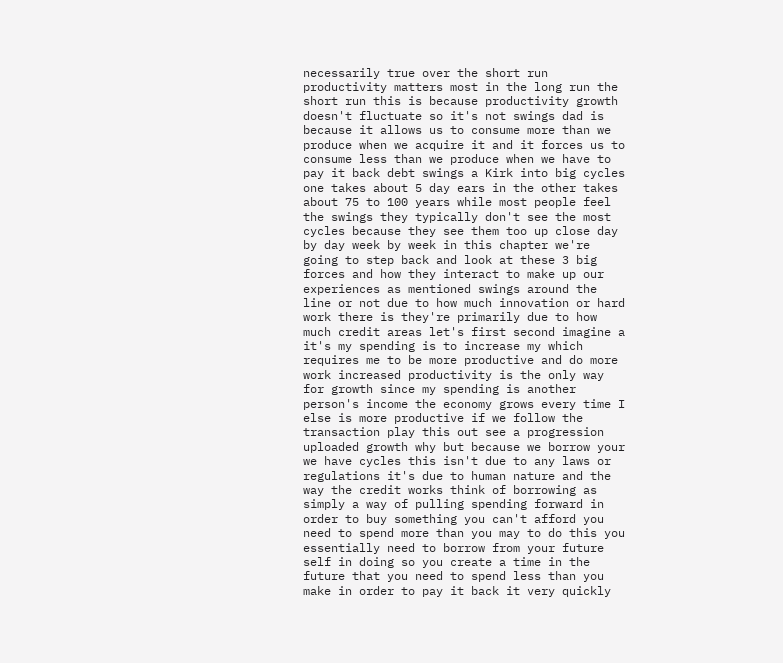necessarily true over the short run productivity matters most in the long run the short run this is because productivity growth doesn't fluctuate so it's not swings dad is because it allows us to consume more than we produce when we acquire it and it forces us to consume less than we produce when we have to pay it back debt swings a Kirk into big cycles one takes about 5 day ears in the other takes about 75 to 100 years while most people feel the swings they typically don't see the most cycles because they see them too up close day by day week by week in this chapter we're going to step back and look at these 3 big forces and how they interact to make up our experiences as mentioned swings around the line or not due to how much innovation or hard work there is they're primarily due to how much credit areas let's first second imagine a it's my spending is to increase my which requires me to be more productive and do more work increased productivity is the only way for growth since my spending is another person's income the economy grows every time I else is more productive if we follow the transaction play this out see a progression uploaded growth why but because we borrow your we have cycles this isn't due to any laws or regulations it's due to human nature and the way the credit works think of borrowing as simply a way of pulling spending forward in order to buy something you can't afford you need to spend more than you may to do this you essentially need to borrow from your future self in doing so you create a time in the future that you need to spend less than you make in order to pay it back it very quickly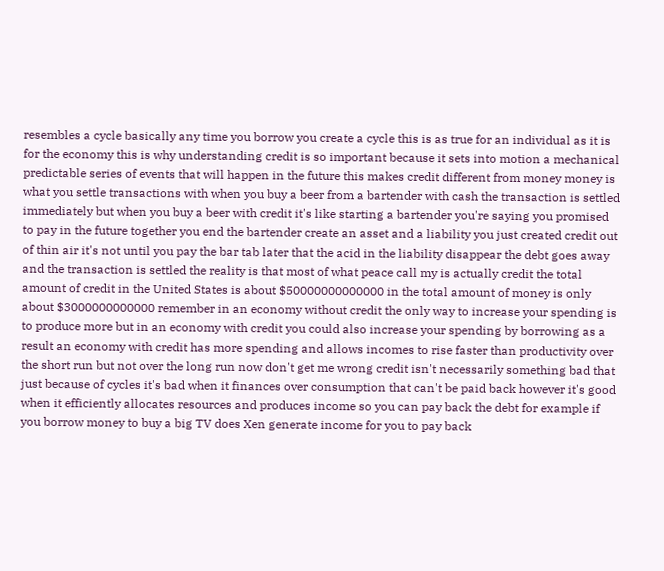resembles a cycle basically any time you borrow you create a cycle this is as true for an individual as it is for the economy this is why understanding credit is so important because it sets into motion a mechanical predictable series of events that will happen in the future this makes credit different from money money is what you settle transactions with when you buy a beer from a bartender with cash the transaction is settled immediately but when you buy a beer with credit it's like starting a bartender you're saying you promised to pay in the future together you end the bartender create an asset and a liability you just created credit out of thin air it's not until you pay the bar tab later that the acid in the liability disappear the debt goes away and the transaction is settled the reality is that most of what peace call my is actually credit the total amount of credit in the United States is about $50000000000000 in the total amount of money is only about $3000000000000 remember in an economy without credit the only way to increase your spending is to produce more but in an economy with credit you could also increase your spending by borrowing as a result an economy with credit has more spending and allows incomes to rise faster than productivity over the short run but not over the long run now don't get me wrong credit isn't necessarily something bad that just because of cycles it's bad when it finances over consumption that can't be paid back however it's good when it efficiently allocates resources and produces income so you can pay back the debt for example if you borrow money to buy a big TV does Xen generate income for you to pay back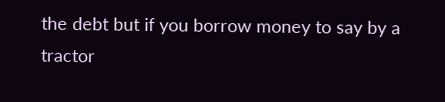the debt but if you borrow money to say by a tractor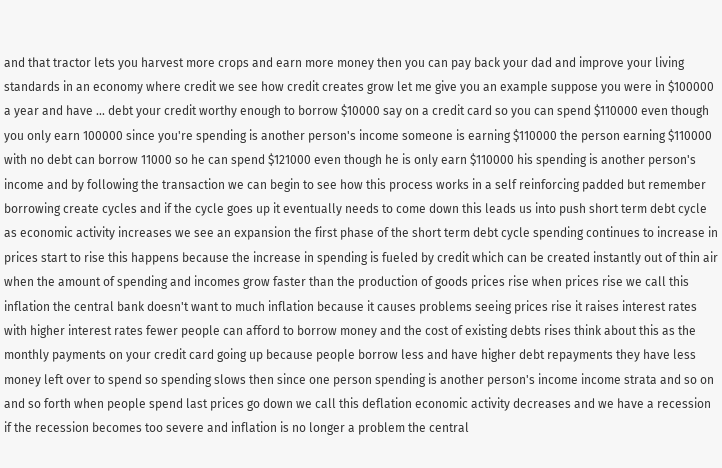and that tractor lets you harvest more crops and earn more money then you can pay back your dad and improve your living standards in an economy where credit we see how credit creates grow let me give you an example suppose you were in $100000 a year and have ... debt your credit worthy enough to borrow $10000 say on a credit card so you can spend $110000 even though you only earn 100000 since you're spending is another person's income someone is earning $110000 the person earning $110000 with no debt can borrow 11000 so he can spend $121000 even though he is only earn $110000 his spending is another person's income and by following the transaction we can begin to see how this process works in a self reinforcing padded but remember borrowing create cycles and if the cycle goes up it eventually needs to come down this leads us into push short term debt cycle as economic activity increases we see an expansion the first phase of the short term debt cycle spending continues to increase in prices start to rise this happens because the increase in spending is fueled by credit which can be created instantly out of thin air when the amount of spending and incomes grow faster than the production of goods prices rise when prices rise we call this inflation the central bank doesn't want to much inflation because it causes problems seeing prices rise it raises interest rates with higher interest rates fewer people can afford to borrow money and the cost of existing debts rises think about this as the monthly payments on your credit card going up because people borrow less and have higher debt repayments they have less money left over to spend so spending slows then since one person spending is another person's income income strata and so on and so forth when people spend last prices go down we call this deflation economic activity decreases and we have a recession if the recession becomes too severe and inflation is no longer a problem the central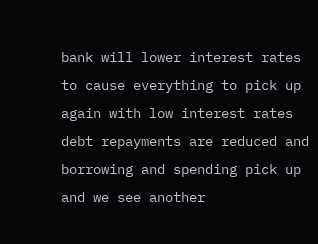bank will lower interest rates to cause everything to pick up again with low interest rates debt repayments are reduced and borrowing and spending pick up and we see another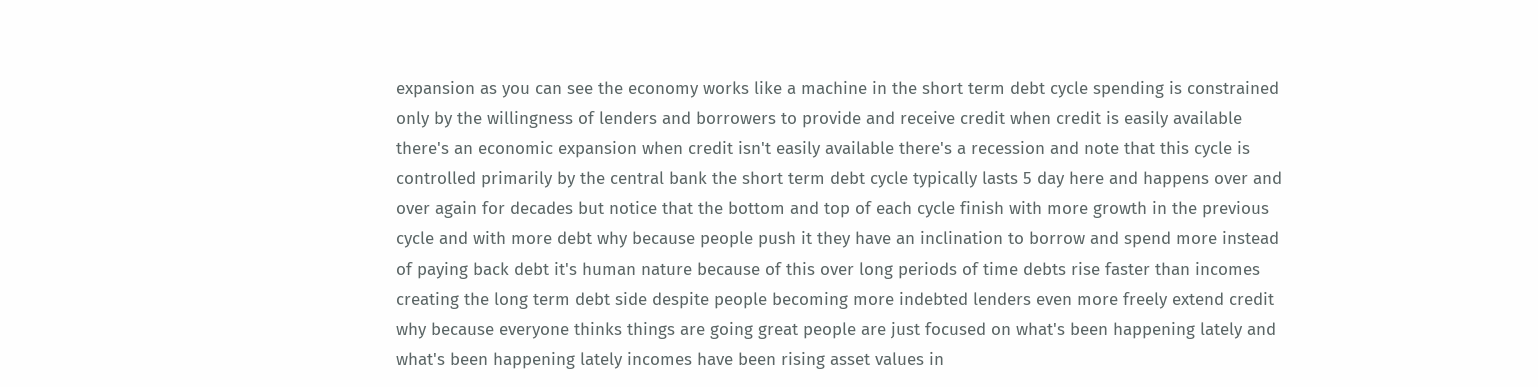expansion as you can see the economy works like a machine in the short term debt cycle spending is constrained only by the willingness of lenders and borrowers to provide and receive credit when credit is easily available there's an economic expansion when credit isn't easily available there's a recession and note that this cycle is controlled primarily by the central bank the short term debt cycle typically lasts 5 day here and happens over and over again for decades but notice that the bottom and top of each cycle finish with more growth in the previous cycle and with more debt why because people push it they have an inclination to borrow and spend more instead of paying back debt it's human nature because of this over long periods of time debts rise faster than incomes creating the long term debt side despite people becoming more indebted lenders even more freely extend credit why because everyone thinks things are going great people are just focused on what's been happening lately and what's been happening lately incomes have been rising asset values in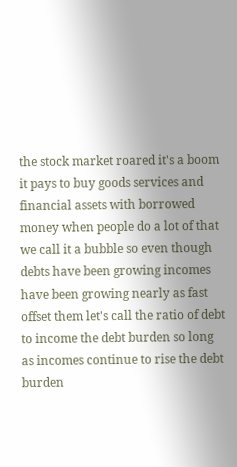the stock market roared it's a boom it pays to buy goods services and financial assets with borrowed money when people do a lot of that we call it a bubble so even though debts have been growing incomes have been growing nearly as fast offset them let's call the ratio of debt to income the debt burden so long as incomes continue to rise the debt burden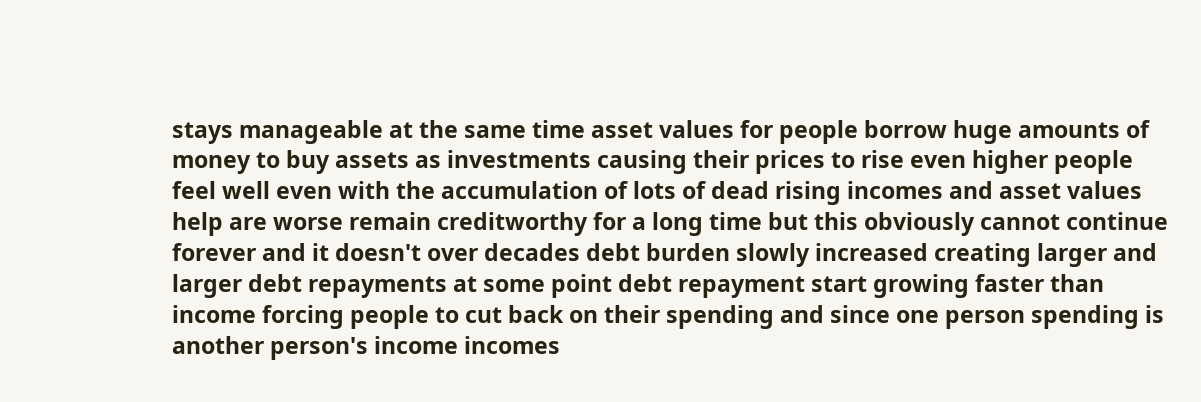stays manageable at the same time asset values for people borrow huge amounts of money to buy assets as investments causing their prices to rise even higher people feel well even with the accumulation of lots of dead rising incomes and asset values help are worse remain creditworthy for a long time but this obviously cannot continue forever and it doesn't over decades debt burden slowly increased creating larger and larger debt repayments at some point debt repayment start growing faster than income forcing people to cut back on their spending and since one person spending is another person's income incomes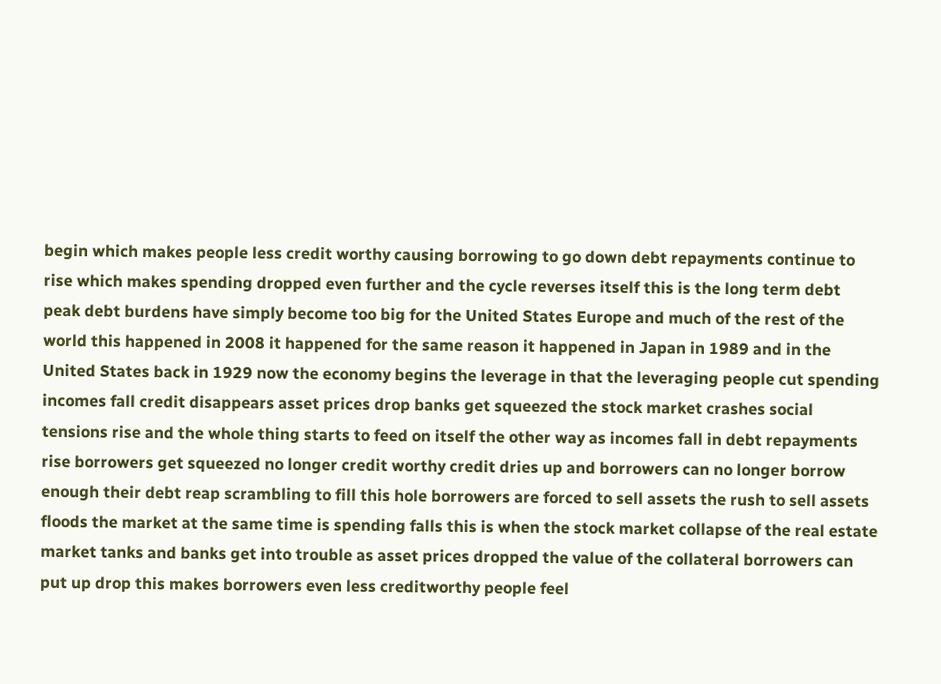begin which makes people less credit worthy causing borrowing to go down debt repayments continue to rise which makes spending dropped even further and the cycle reverses itself this is the long term debt peak debt burdens have simply become too big for the United States Europe and much of the rest of the world this happened in 2008 it happened for the same reason it happened in Japan in 1989 and in the United States back in 1929 now the economy begins the leverage in that the leveraging people cut spending incomes fall credit disappears asset prices drop banks get squeezed the stock market crashes social tensions rise and the whole thing starts to feed on itself the other way as incomes fall in debt repayments rise borrowers get squeezed no longer credit worthy credit dries up and borrowers can no longer borrow enough their debt reap scrambling to fill this hole borrowers are forced to sell assets the rush to sell assets floods the market at the same time is spending falls this is when the stock market collapse of the real estate market tanks and banks get into trouble as asset prices dropped the value of the collateral borrowers can put up drop this makes borrowers even less creditworthy people feel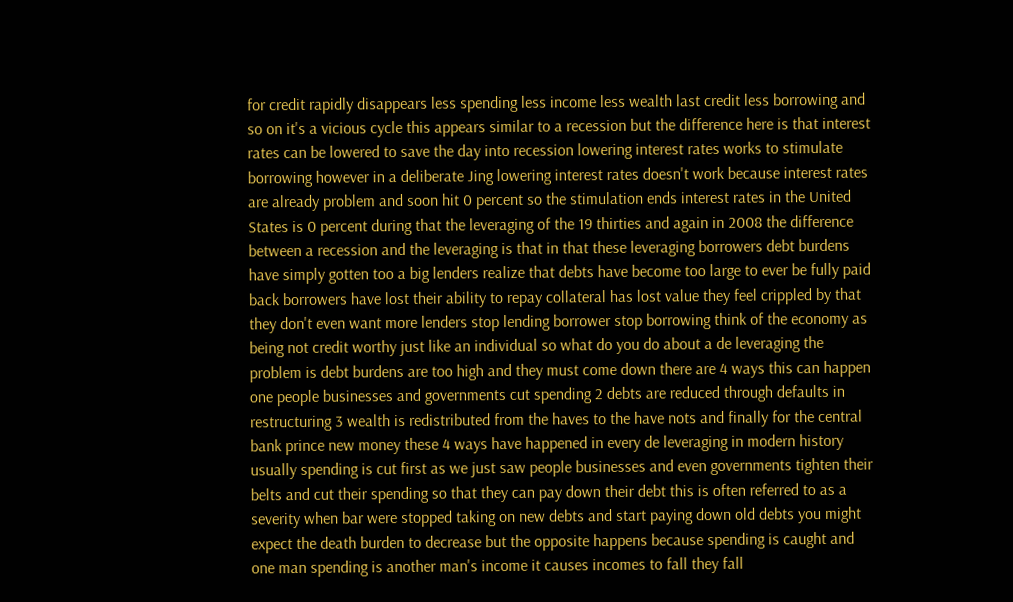for credit rapidly disappears less spending less income less wealth last credit less borrowing and so on it's a vicious cycle this appears similar to a recession but the difference here is that interest rates can be lowered to save the day into recession lowering interest rates works to stimulate borrowing however in a deliberate Jing lowering interest rates doesn't work because interest rates are already problem and soon hit 0 percent so the stimulation ends interest rates in the United States is 0 percent during that the leveraging of the 19 thirties and again in 2008 the difference between a recession and the leveraging is that in that these leveraging borrowers debt burdens have simply gotten too a big lenders realize that debts have become too large to ever be fully paid back borrowers have lost their ability to repay collateral has lost value they feel crippled by that they don't even want more lenders stop lending borrower stop borrowing think of the economy as being not credit worthy just like an individual so what do you do about a de leveraging the problem is debt burdens are too high and they must come down there are 4 ways this can happen one people businesses and governments cut spending 2 debts are reduced through defaults in restructuring 3 wealth is redistributed from the haves to the have nots and finally for the central bank prince new money these 4 ways have happened in every de leveraging in modern history usually spending is cut first as we just saw people businesses and even governments tighten their belts and cut their spending so that they can pay down their debt this is often referred to as a severity when bar were stopped taking on new debts and start paying down old debts you might expect the death burden to decrease but the opposite happens because spending is caught and one man spending is another man's income it causes incomes to fall they fall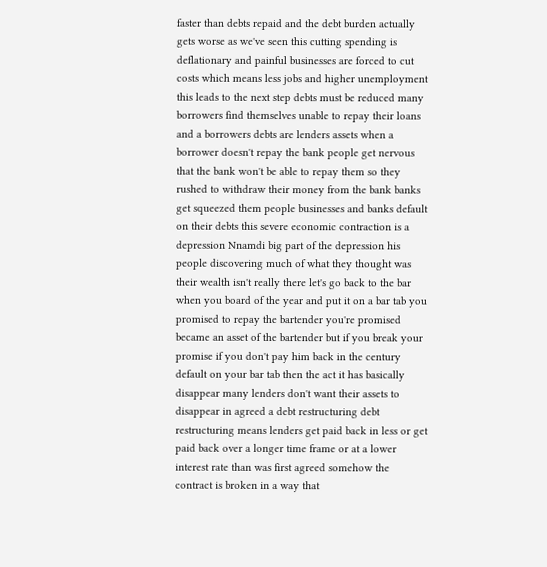faster than debts repaid and the debt burden actually gets worse as we've seen this cutting spending is deflationary and painful businesses are forced to cut costs which means less jobs and higher unemployment this leads to the next step debts must be reduced many borrowers find themselves unable to repay their loans and a borrowers debts are lenders assets when a borrower doesn't repay the bank people get nervous that the bank won't be able to repay them so they rushed to withdraw their money from the bank banks get squeezed them people businesses and banks default on their debts this severe economic contraction is a depression Nnamdi big part of the depression his people discovering much of what they thought was their wealth isn't really there let's go back to the bar when you board of the year and put it on a bar tab you promised to repay the bartender you're promised became an asset of the bartender but if you break your promise if you don't pay him back in the century default on your bar tab then the act it has basically disappear many lenders don't want their assets to disappear in agreed a debt restructuring debt restructuring means lenders get paid back in less or get paid back over a longer time frame or at a lower interest rate than was first agreed somehow the contract is broken in a way that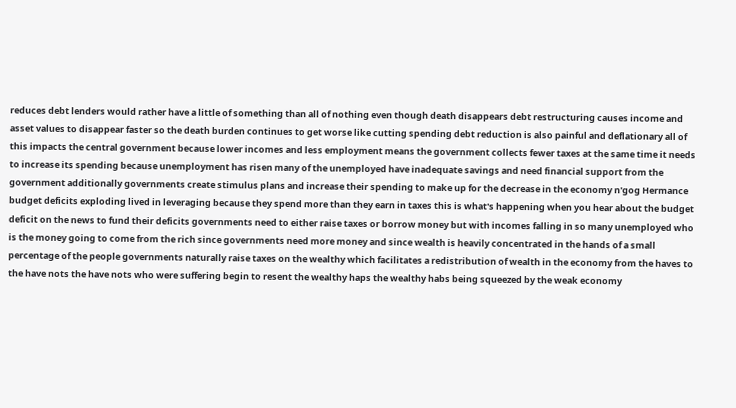reduces debt lenders would rather have a little of something than all of nothing even though death disappears debt restructuring causes income and asset values to disappear faster so the death burden continues to get worse like cutting spending debt reduction is also painful and deflationary all of this impacts the central government because lower incomes and less employment means the government collects fewer taxes at the same time it needs to increase its spending because unemployment has risen many of the unemployed have inadequate savings and need financial support from the government additionally governments create stimulus plans and increase their spending to make up for the decrease in the economy n'gog Hermance budget deficits exploding lived in leveraging because they spend more than they earn in taxes this is what's happening when you hear about the budget deficit on the news to fund their deficits governments need to either raise taxes or borrow money but with incomes falling in so many unemployed who is the money going to come from the rich since governments need more money and since wealth is heavily concentrated in the hands of a small percentage of the people governments naturally raise taxes on the wealthy which facilitates a redistribution of wealth in the economy from the haves to the have nots the have nots who were suffering begin to resent the wealthy haps the wealthy habs being squeezed by the weak economy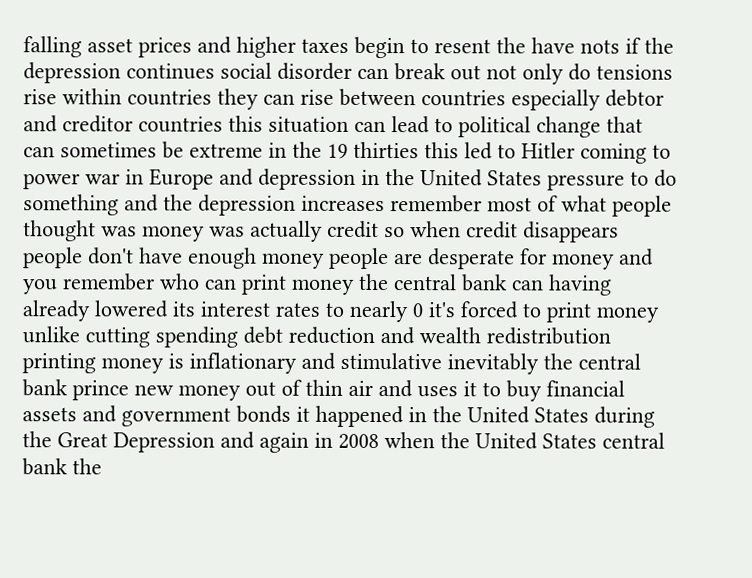falling asset prices and higher taxes begin to resent the have nots if the depression continues social disorder can break out not only do tensions rise within countries they can rise between countries especially debtor and creditor countries this situation can lead to political change that can sometimes be extreme in the 19 thirties this led to Hitler coming to power war in Europe and depression in the United States pressure to do something and the depression increases remember most of what people thought was money was actually credit so when credit disappears people don't have enough money people are desperate for money and you remember who can print money the central bank can having already lowered its interest rates to nearly 0 it's forced to print money unlike cutting spending debt reduction and wealth redistribution printing money is inflationary and stimulative inevitably the central bank prince new money out of thin air and uses it to buy financial assets and government bonds it happened in the United States during the Great Depression and again in 2008 when the United States central bank the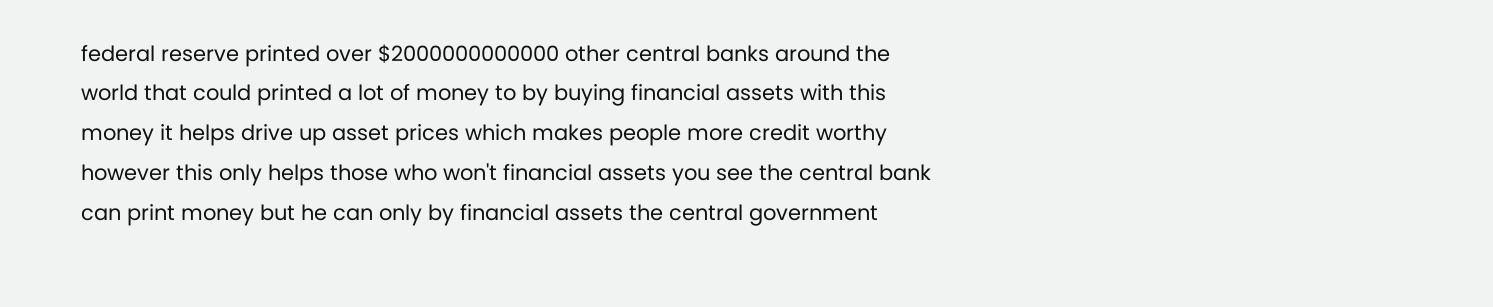federal reserve printed over $2000000000000 other central banks around the world that could printed a lot of money to by buying financial assets with this money it helps drive up asset prices which makes people more credit worthy however this only helps those who won't financial assets you see the central bank can print money but he can only by financial assets the central government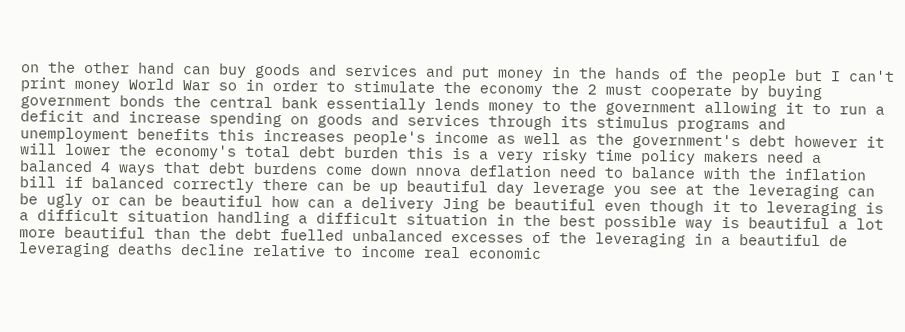on the other hand can buy goods and services and put money in the hands of the people but I can't print money World War so in order to stimulate the economy the 2 must cooperate by buying government bonds the central bank essentially lends money to the government allowing it to run a deficit and increase spending on goods and services through its stimulus programs and unemployment benefits this increases people's income as well as the government's debt however it will lower the economy's total debt burden this is a very risky time policy makers need a balanced 4 ways that debt burdens come down nnova deflation need to balance with the inflation bill if balanced correctly there can be up beautiful day leverage you see at the leveraging can be ugly or can be beautiful how can a delivery Jing be beautiful even though it to leveraging is a difficult situation handling a difficult situation in the best possible way is beautiful a lot more beautiful than the debt fuelled unbalanced excesses of the leveraging in a beautiful de leveraging deaths decline relative to income real economic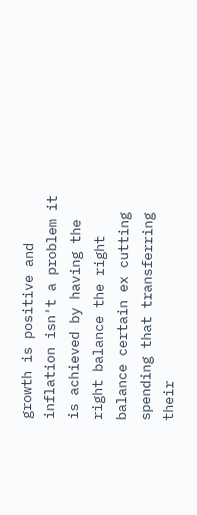growth is positive and inflation isn't a problem it is achieved by having the right balance the right balance certain ex cutting spending that transferring their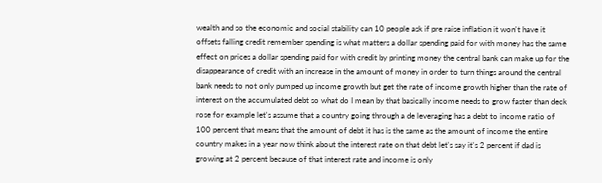wealth and so the economic and social stability can 10 people ask if pre raise inflation it won't have it offsets falling credit remember spending is what matters a dollar spending paid for with money has the same effect on prices a dollar spending paid for with credit by printing money the central bank can make up for the disappearance of credit with an increase in the amount of money in order to turn things around the central bank needs to not only pumped up income growth but get the rate of income growth higher than the rate of interest on the accumulated debt so what do I mean by that basically income needs to grow faster than deck rose for example let's assume that a country going through a de leveraging has a debt to income ratio of 100 percent that means that the amount of debt it has is the same as the amount of income the entire country makes in a year now think about the interest rate on that debt let's say it's 2 percent if dad is growing at 2 percent because of that interest rate and income is only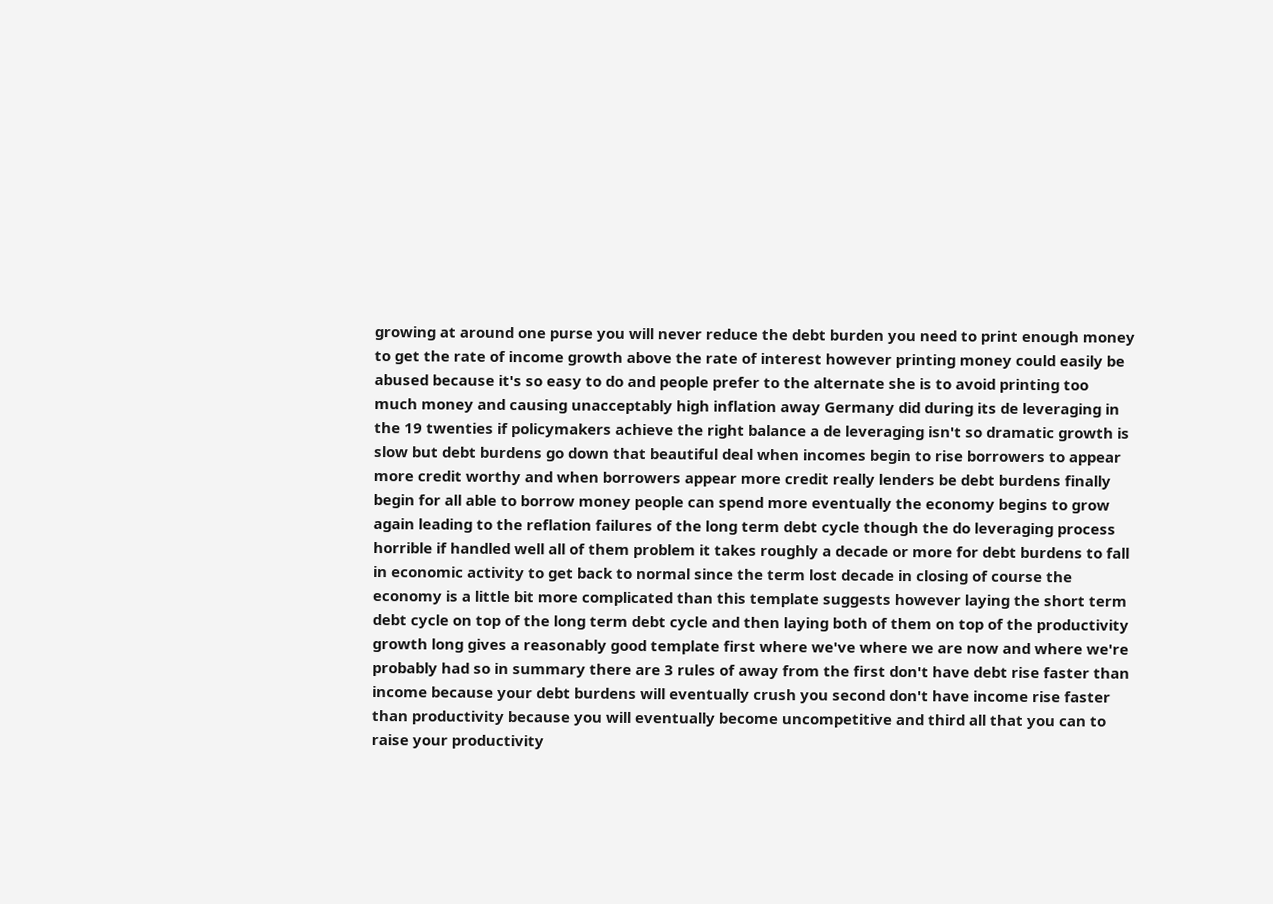growing at around one purse you will never reduce the debt burden you need to print enough money to get the rate of income growth above the rate of interest however printing money could easily be abused because it's so easy to do and people prefer to the alternate she is to avoid printing too much money and causing unacceptably high inflation away Germany did during its de leveraging in the 19 twenties if policymakers achieve the right balance a de leveraging isn't so dramatic growth is slow but debt burdens go down that beautiful deal when incomes begin to rise borrowers to appear more credit worthy and when borrowers appear more credit really lenders be debt burdens finally begin for all able to borrow money people can spend more eventually the economy begins to grow again leading to the reflation failures of the long term debt cycle though the do leveraging process horrible if handled well all of them problem it takes roughly a decade or more for debt burdens to fall in economic activity to get back to normal since the term lost decade in closing of course the economy is a little bit more complicated than this template suggests however laying the short term debt cycle on top of the long term debt cycle and then laying both of them on top of the productivity growth long gives a reasonably good template first where we've where we are now and where we're probably had so in summary there are 3 rules of away from the first don't have debt rise faster than income because your debt burdens will eventually crush you second don't have income rise faster than productivity because you will eventually become uncompetitive and third all that you can to raise your productivity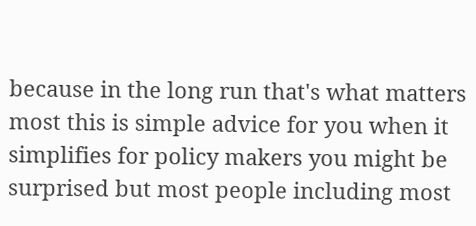because in the long run that's what matters most this is simple advice for you when it simplifies for policy makers you might be surprised but most people including most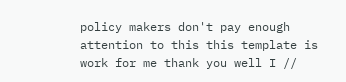policy makers don't pay enough attention to this this template is work for me thank you well I //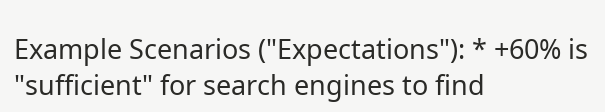Example Scenarios ("Expectations"): * +60% is "sufficient" for search engines to find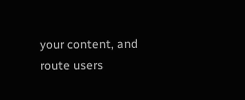your content, and route users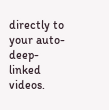directly to your auto-deep-linked videos.